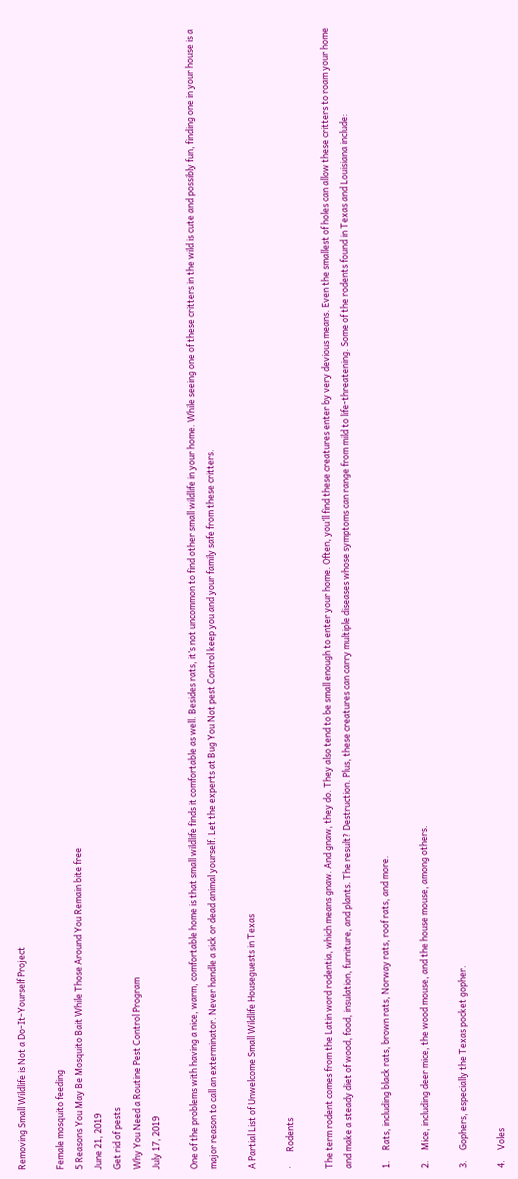Removing Small Wildlife is Not a Do-It-Yourself Project

Female mosquito feeding
5 Reasons You May Be Mosquito Bait While Those Around You Remain bite free
June 21, 2019
Get rid of pests
Why You Need a Routine Pest Control Program
July 17, 2019

One of the problems with having a nice, warm, comfortable home is that small wildlife finds it comfortable as well. Besides rats, it’s not uncommon to find other small wildlife in your home. While seeing one of these critters in the wild is cute and possibly fun, finding one in your house is a major reason to call an exterminator. Never handle a sick or dead animal yourself. Let the experts at Bug You Not pest Control keep you and your family safe from these critters.

A Partial List of Unwelcome Small Wildlife Houseguests in Texas

·       Rodents

The term rodent comes from the Latin word rodentia, which means gnaw. And gnaw, they do. They also tend to be small enough to enter your home. Often, you’ll find these creatures enter by very devious means. Even the smallest of holes can allow these critters to roam your home and make a steady diet of wood, food, insulation, furniture, and plants. The result? Destruction. Plus, these creatures can carry multiple diseases whose symptoms can range from mild to life-threatening. Some of the rodents found in Texas and Louisiana include:

1.     Rats, including black rats, brown rats, Norway rats, roof rats, and more.

2.     Mice, including deer mice, the wood mouse, and the house mouse, among others.

3.     Gophers, especially the Texas pocket gopher.

4.     Voles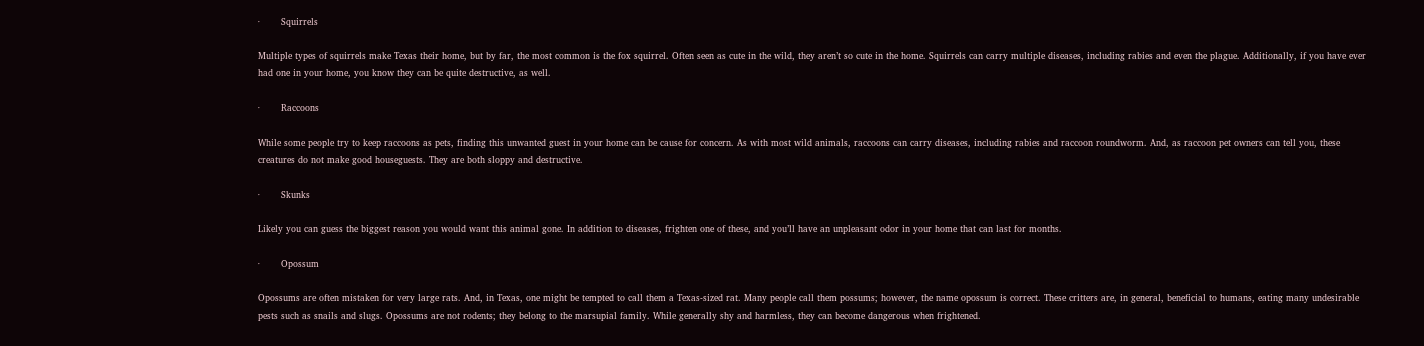·       Squirrels

Multiple types of squirrels make Texas their home, but by far, the most common is the fox squirrel. Often seen as cute in the wild, they aren’t so cute in the home. Squirrels can carry multiple diseases, including rabies and even the plague. Additionally, if you have ever had one in your home, you know they can be quite destructive, as well.

·       Raccoons

While some people try to keep raccoons as pets, finding this unwanted guest in your home can be cause for concern. As with most wild animals, raccoons can carry diseases, including rabies and raccoon roundworm. And, as raccoon pet owners can tell you, these creatures do not make good houseguests. They are both sloppy and destructive.

·       Skunks

Likely you can guess the biggest reason you would want this animal gone. In addition to diseases, frighten one of these, and you’ll have an unpleasant odor in your home that can last for months.

·       Opossum

Opossums are often mistaken for very large rats. And, in Texas, one might be tempted to call them a Texas-sized rat. Many people call them possums; however, the name opossum is correct. These critters are, in general, beneficial to humans, eating many undesirable pests such as snails and slugs. Opossums are not rodents; they belong to the marsupial family. While generally shy and harmless, they can become dangerous when frightened.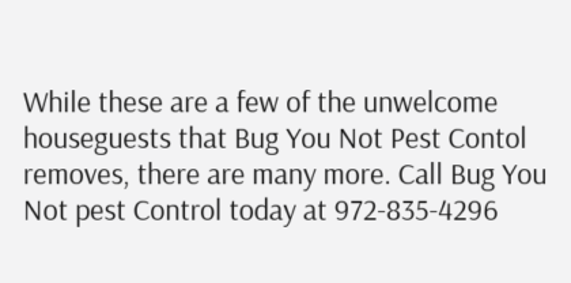While these are a few of the unwelcome houseguests that Bug You Not Pest Contol removes, there are many more. Call Bug You Not pest Control today at 972-835-4296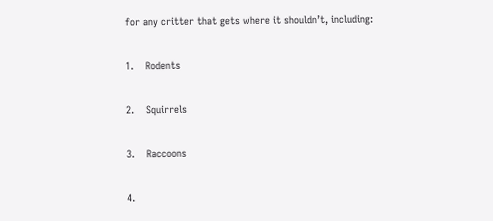for any critter that gets where it shouldn’t, including:

1.    Rodents

2.    Squirrels

3.    Raccoons

4.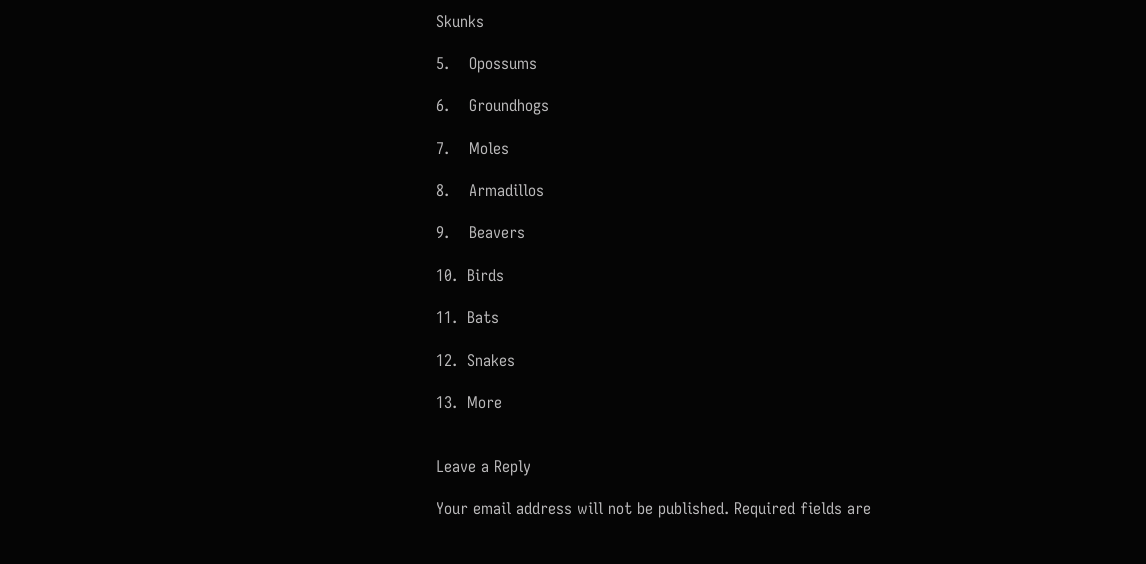Skunks

5.    Opossums

6.    Groundhogs

7.    Moles

8.    Armadillos

9.    Beavers

10.  Birds

11.  Bats

12.  Snakes

13.  More


Leave a Reply

Your email address will not be published. Required fields are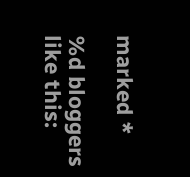marked *

%d bloggers like this: